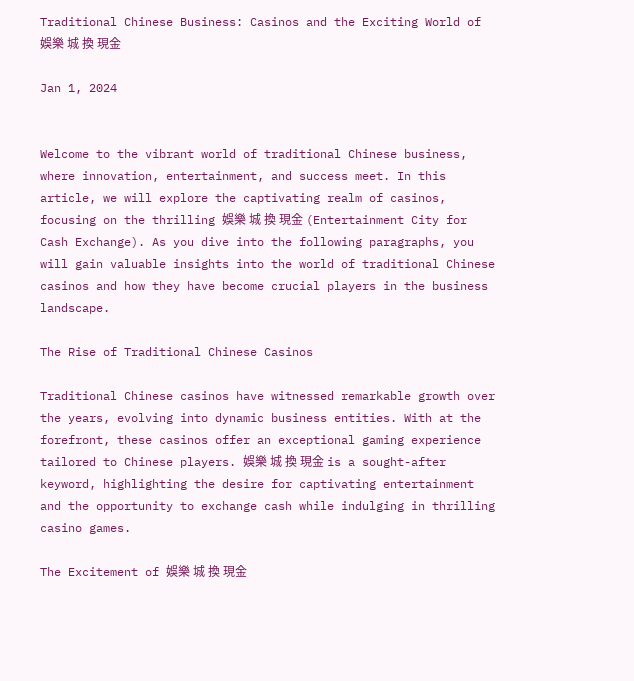Traditional Chinese Business: Casinos and the Exciting World of 娛樂 城 換 現金

Jan 1, 2024


Welcome to the vibrant world of traditional Chinese business, where innovation, entertainment, and success meet. In this article, we will explore the captivating realm of casinos, focusing on the thrilling 娛樂 城 換 現金 (Entertainment City for Cash Exchange). As you dive into the following paragraphs, you will gain valuable insights into the world of traditional Chinese casinos and how they have become crucial players in the business landscape.

The Rise of Traditional Chinese Casinos

Traditional Chinese casinos have witnessed remarkable growth over the years, evolving into dynamic business entities. With at the forefront, these casinos offer an exceptional gaming experience tailored to Chinese players. 娛樂 城 換 現金 is a sought-after keyword, highlighting the desire for captivating entertainment and the opportunity to exchange cash while indulging in thrilling casino games.

The Excitement of 娛樂 城 換 現金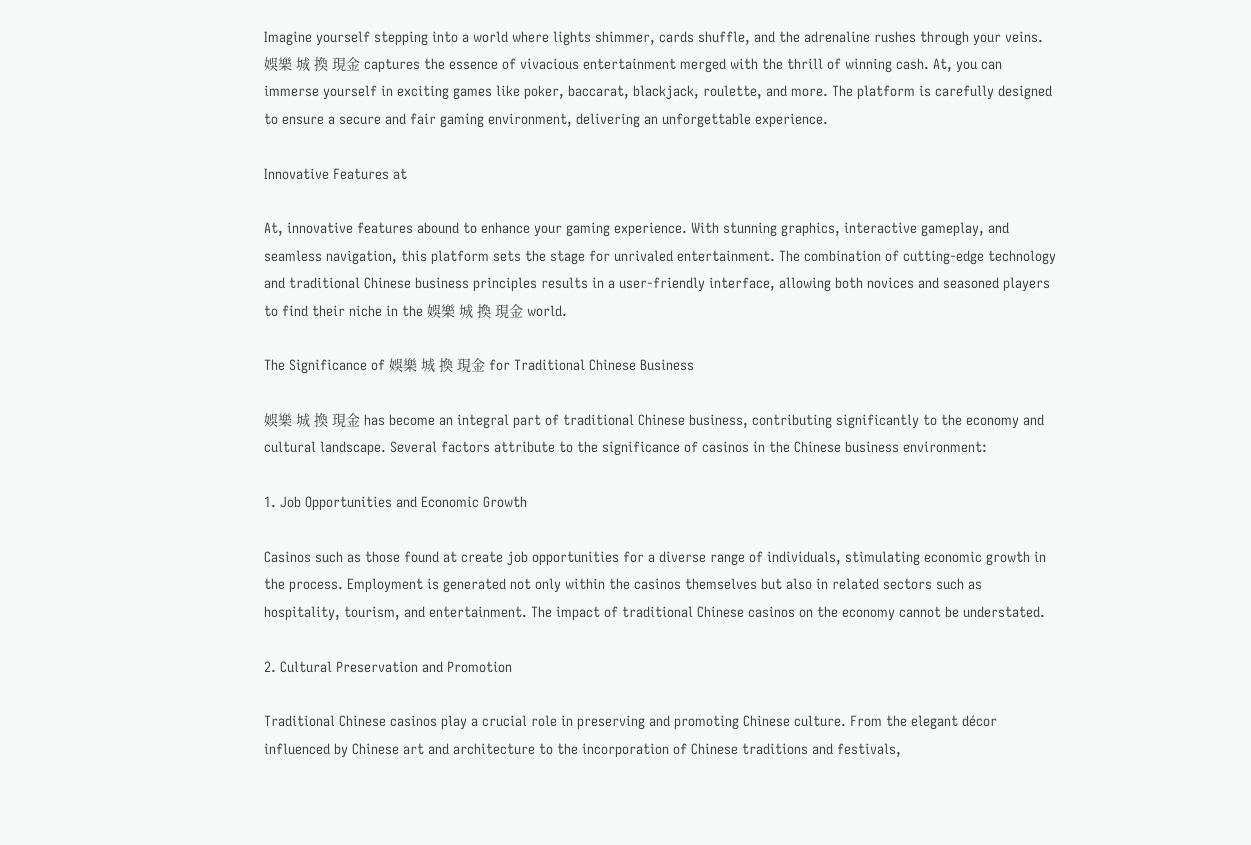Imagine yourself stepping into a world where lights shimmer, cards shuffle, and the adrenaline rushes through your veins. 娛樂 城 換 現金 captures the essence of vivacious entertainment merged with the thrill of winning cash. At, you can immerse yourself in exciting games like poker, baccarat, blackjack, roulette, and more. The platform is carefully designed to ensure a secure and fair gaming environment, delivering an unforgettable experience.

Innovative Features at

At, innovative features abound to enhance your gaming experience. With stunning graphics, interactive gameplay, and seamless navigation, this platform sets the stage for unrivaled entertainment. The combination of cutting-edge technology and traditional Chinese business principles results in a user-friendly interface, allowing both novices and seasoned players to find their niche in the 娛樂 城 換 現金 world.

The Significance of 娛樂 城 換 現金 for Traditional Chinese Business

娛樂 城 換 現金 has become an integral part of traditional Chinese business, contributing significantly to the economy and cultural landscape. Several factors attribute to the significance of casinos in the Chinese business environment:

1. Job Opportunities and Economic Growth

Casinos such as those found at create job opportunities for a diverse range of individuals, stimulating economic growth in the process. Employment is generated not only within the casinos themselves but also in related sectors such as hospitality, tourism, and entertainment. The impact of traditional Chinese casinos on the economy cannot be understated.

2. Cultural Preservation and Promotion

Traditional Chinese casinos play a crucial role in preserving and promoting Chinese culture. From the elegant décor influenced by Chinese art and architecture to the incorporation of Chinese traditions and festivals,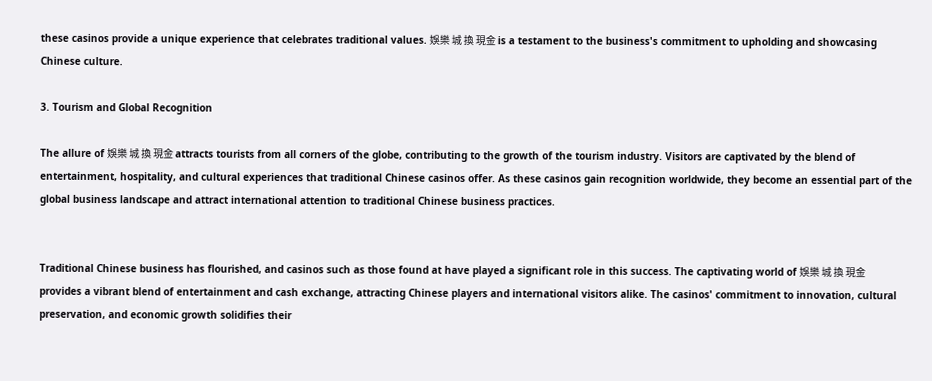these casinos provide a unique experience that celebrates traditional values. 娛樂 城 換 現金 is a testament to the business's commitment to upholding and showcasing Chinese culture.

3. Tourism and Global Recognition

The allure of 娛樂 城 換 現金 attracts tourists from all corners of the globe, contributing to the growth of the tourism industry. Visitors are captivated by the blend of entertainment, hospitality, and cultural experiences that traditional Chinese casinos offer. As these casinos gain recognition worldwide, they become an essential part of the global business landscape and attract international attention to traditional Chinese business practices.


Traditional Chinese business has flourished, and casinos such as those found at have played a significant role in this success. The captivating world of 娛樂 城 換 現金 provides a vibrant blend of entertainment and cash exchange, attracting Chinese players and international visitors alike. The casinos' commitment to innovation, cultural preservation, and economic growth solidifies their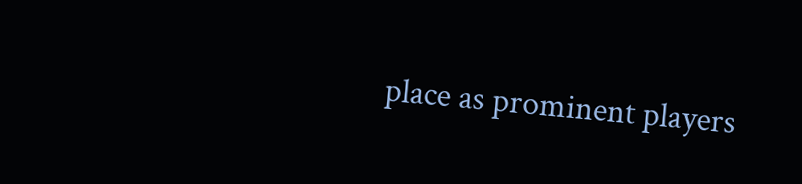place as prominent players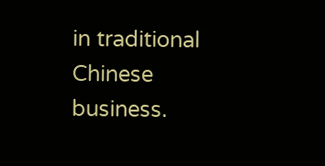in traditional Chinese business.